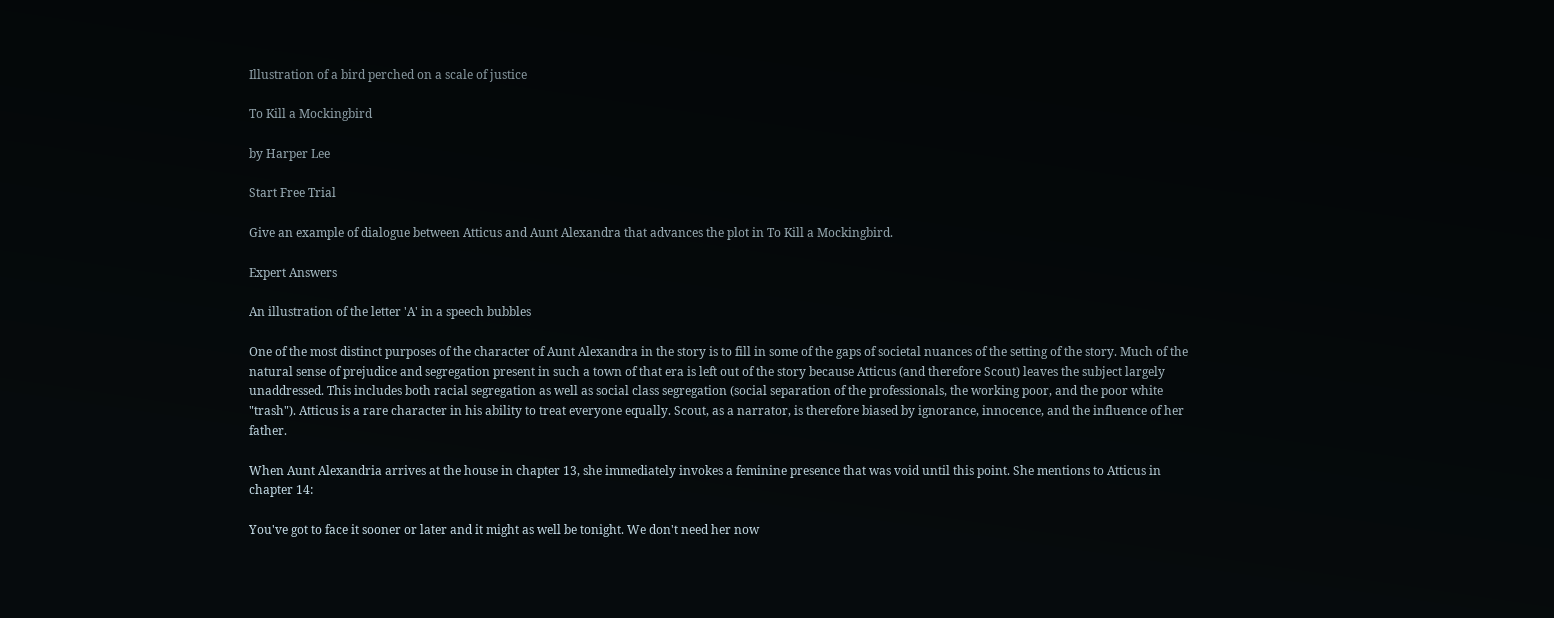Illustration of a bird perched on a scale of justice

To Kill a Mockingbird

by Harper Lee

Start Free Trial

Give an example of dialogue between Atticus and Aunt Alexandra that advances the plot in To Kill a Mockingbird.

Expert Answers

An illustration of the letter 'A' in a speech bubbles

One of the most distinct purposes of the character of Aunt Alexandra in the story is to fill in some of the gaps of societal nuances of the setting of the story. Much of the natural sense of prejudice and segregation present in such a town of that era is left out of the story because Atticus (and therefore Scout) leaves the subject largely unaddressed. This includes both racial segregation as well as social class segregation (social separation of the professionals, the working poor, and the poor white "trash"). Atticus is a rare character in his ability to treat everyone equally. Scout, as a narrator, is therefore biased by ignorance, innocence, and the influence of her father.

When Aunt Alexandria arrives at the house in chapter 13, she immediately invokes a feminine presence that was void until this point. She mentions to Atticus in chapter 14:

You've got to face it sooner or later and it might as well be tonight. We don't need her now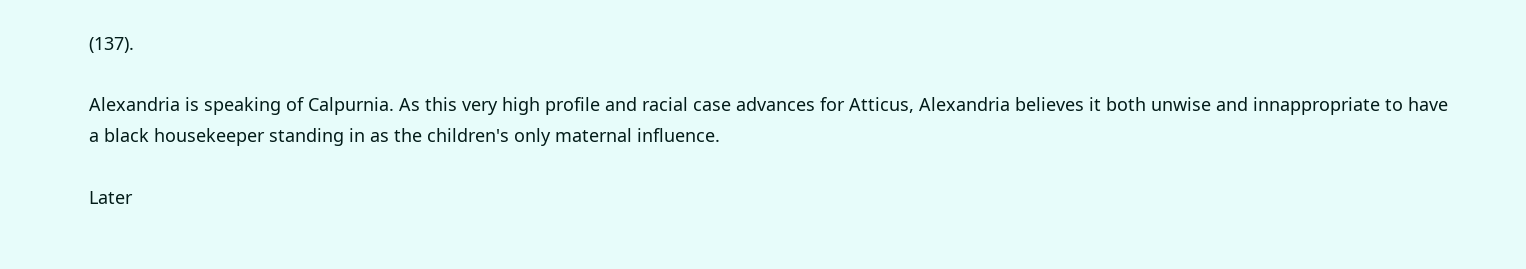(137).

Alexandria is speaking of Calpurnia. As this very high profile and racial case advances for Atticus, Alexandria believes it both unwise and innappropriate to have a black housekeeper standing in as the children's only maternal influence.

Later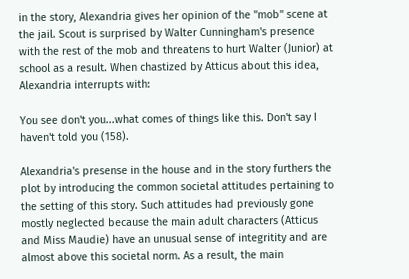in the story, Alexandria gives her opinion of the "mob" scene at the jail. Scout is surprised by Walter Cunningham's presence with the rest of the mob and threatens to hurt Walter (Junior) at school as a result. When chastized by Atticus about this idea, Alexandria interrupts with:

You see don't you...what comes of things like this. Don't say I haven't told you (158).

Alexandria's presense in the house and in the story furthers the plot by introducing the common societal attitudes pertaining to the setting of this story. Such attitudes had previously gone mostly neglected because the main adult characters (Atticus and Miss Maudie) have an unusual sense of integritity and are almost above this societal norm. As a result, the main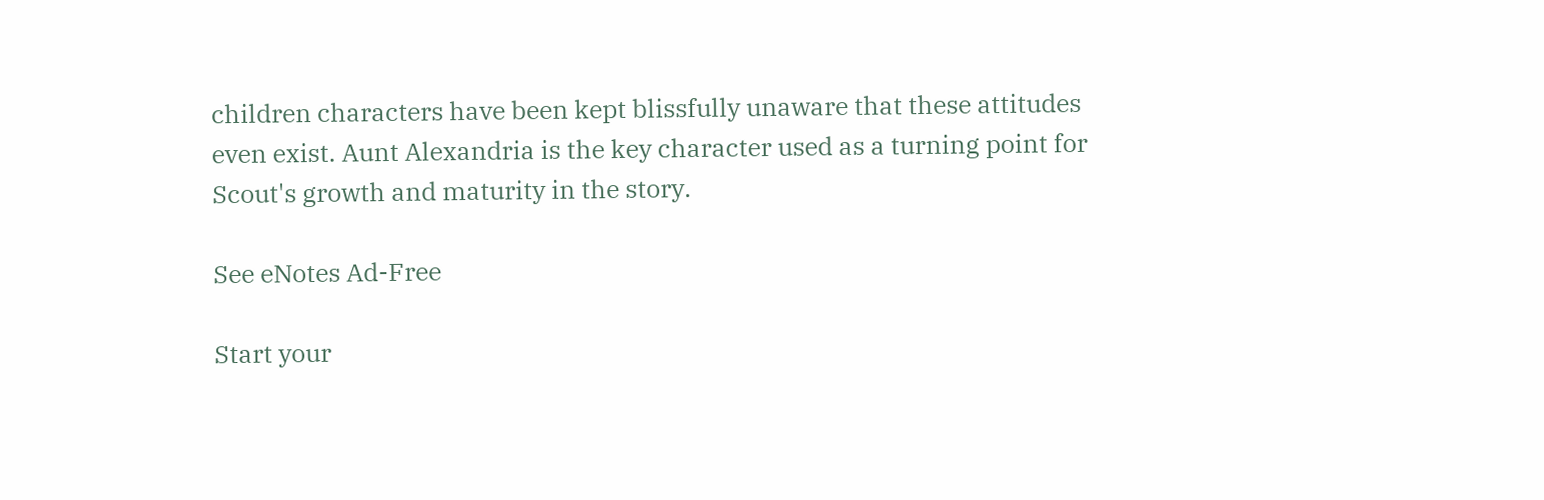children characters have been kept blissfully unaware that these attitudes even exist. Aunt Alexandria is the key character used as a turning point for Scout's growth and maturity in the story.

See eNotes Ad-Free

Start your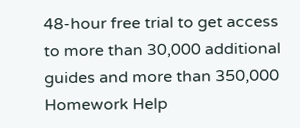48-hour free trial to get access to more than 30,000 additional guides and more than 350,000 Homework Help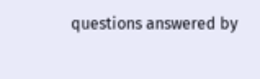questions answered by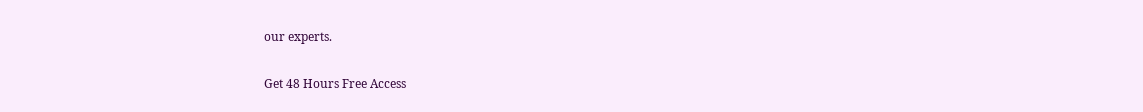our experts.

Get 48 Hours Free Access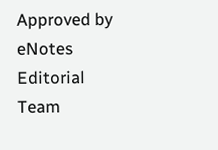Approved by eNotes Editorial Team